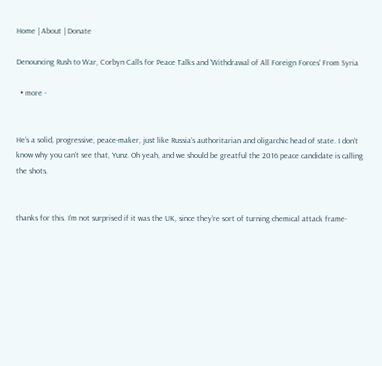Home | About | Donate

Denouncing Rush to War, Corbyn Calls for Peace Talks and 'Withdrawal of All Foreign Forces' From Syria

  • more -


He’s a solid, progressive, peace-maker, just like Russia’s authoritarian and oligarchic head of state. I don’t know why you can’t see that, Yunz. Oh yeah, and we should be greatful the 2016 peace candidate is calling the shots.


thanks for this. I’m not surprised if it was the UK, since they’re sort of turning chemical attack frame-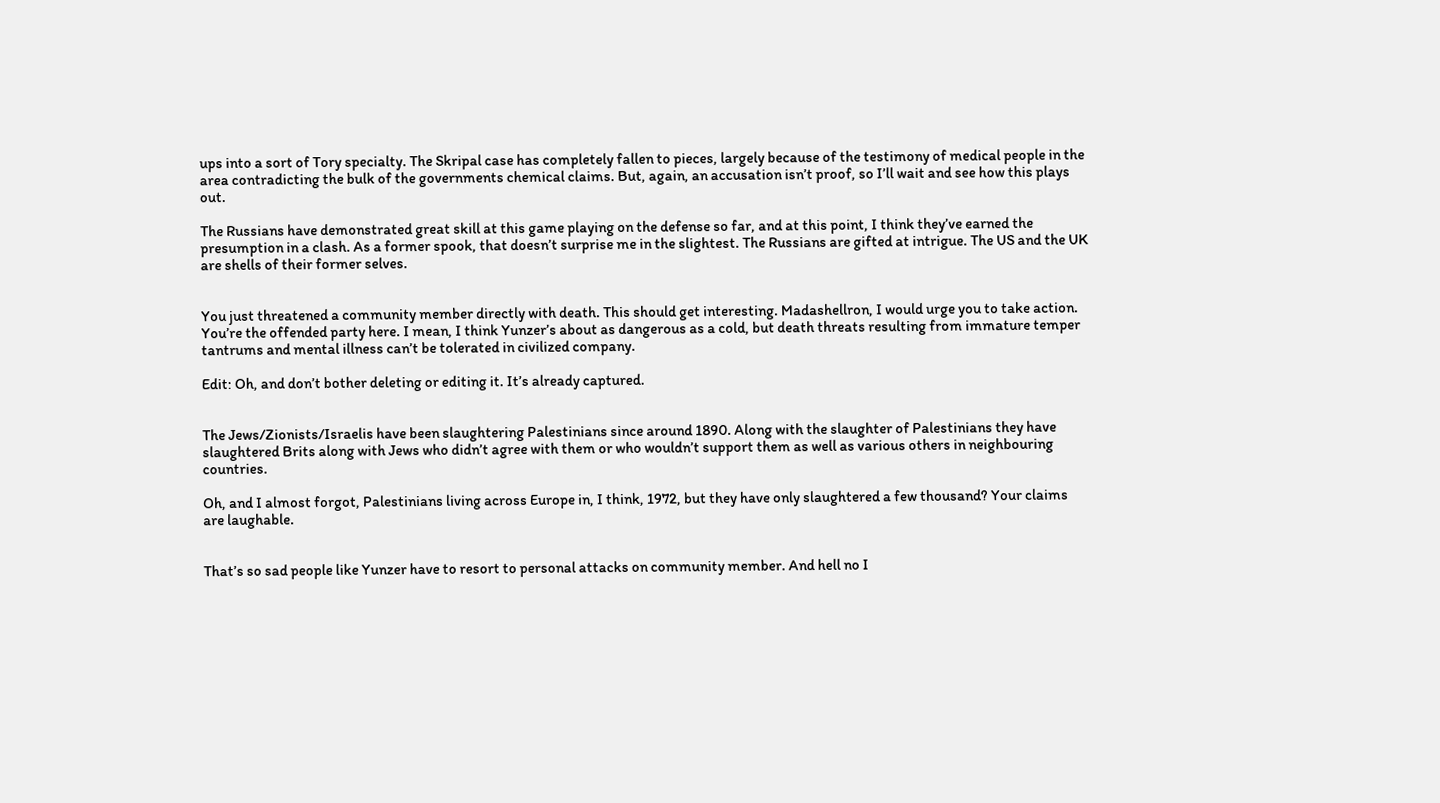ups into a sort of Tory specialty. The Skripal case has completely fallen to pieces, largely because of the testimony of medical people in the area contradicting the bulk of the governments chemical claims. But, again, an accusation isn’t proof, so I’ll wait and see how this plays out.

The Russians have demonstrated great skill at this game playing on the defense so far, and at this point, I think they’ve earned the presumption in a clash. As a former spook, that doesn’t surprise me in the slightest. The Russians are gifted at intrigue. The US and the UK are shells of their former selves.


You just threatened a community member directly with death. This should get interesting. Madashellron, I would urge you to take action. You’re the offended party here. I mean, I think Yunzer’s about as dangerous as a cold, but death threats resulting from immature temper tantrums and mental illness can’t be tolerated in civilized company.

Edit: Oh, and don’t bother deleting or editing it. It’s already captured.


The Jews/Zionists/Israelis have been slaughtering Palestinians since around 1890. Along with the slaughter of Palestinians they have slaughtered Brits along with Jews who didn’t agree with them or who wouldn’t support them as well as various others in neighbouring countries.

Oh, and I almost forgot, Palestinians living across Europe in, I think, 1972, but they have only slaughtered a few thousand? Your claims are laughable.


That’s so sad people like Yunzer have to resort to personal attacks on community member. And hell no I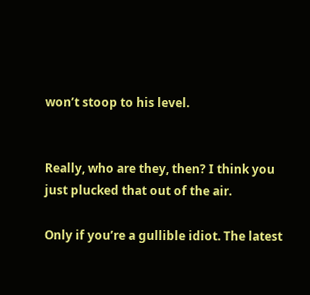won’t stoop to his level.


Really, who are they, then? I think you just plucked that out of the air.

Only if you’re a gullible idiot. The latest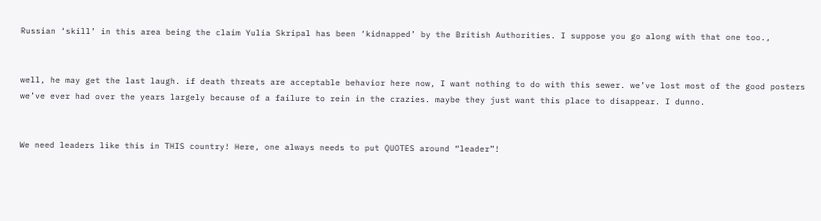Russian ‘skill’ in this area being the claim Yulia Skripal has been ‘kidnapped’ by the British Authorities. I suppose you go along with that one too.,


well, he may get the last laugh. if death threats are acceptable behavior here now, I want nothing to do with this sewer. we’ve lost most of the good posters we’ve ever had over the years largely because of a failure to rein in the crazies. maybe they just want this place to disappear. I dunno.


We need leaders like this in THIS country! Here, one always needs to put QUOTES around “leader”!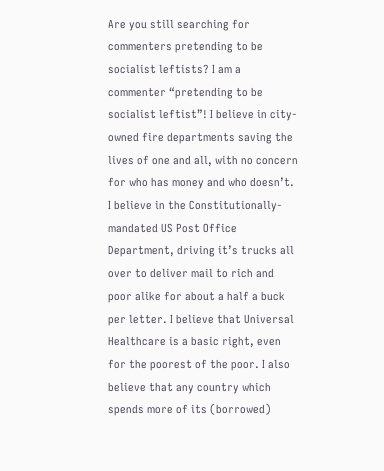Are you still searching for commenters pretending to be socialist leftists? I am a commenter “pretending to be socialist leftist”! I believe in city-owned fire departments saving the lives of one and all, with no concern for who has money and who doesn’t. I believe in the Constitutionally-mandated US Post Office Department, driving it’s trucks all over to deliver mail to rich and poor alike for about a half a buck per letter. I believe that Universal Healthcare is a basic right, even for the poorest of the poor. I also believe that any country which spends more of its (borrowed)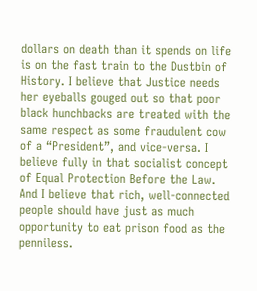dollars on death than it spends on life is on the fast train to the Dustbin of History. I believe that Justice needs her eyeballs gouged out so that poor black hunchbacks are treated with the same respect as some fraudulent cow of a “President”, and vice-versa. I believe fully in that socialist concept of Equal Protection Before the Law. And I believe that rich, well-connected people should have just as much opportunity to eat prison food as the penniless.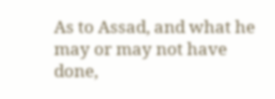As to Assad, and what he may or may not have done,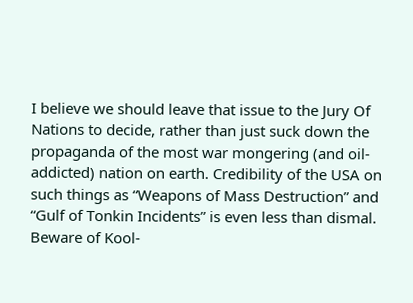I believe we should leave that issue to the Jury Of Nations to decide, rather than just suck down the propaganda of the most war mongering (and oil-addicted) nation on earth. Credibility of the USA on such things as “Weapons of Mass Destruction” and “Gulf of Tonkin Incidents” is even less than dismal. Beware of Kool-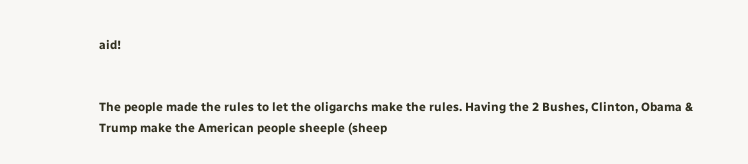aid!


The people made the rules to let the oligarchs make the rules. Having the 2 Bushes, Clinton, Obama & Trump make the American people sheeple (sheep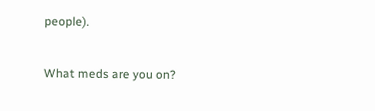people).


What meds are you on?